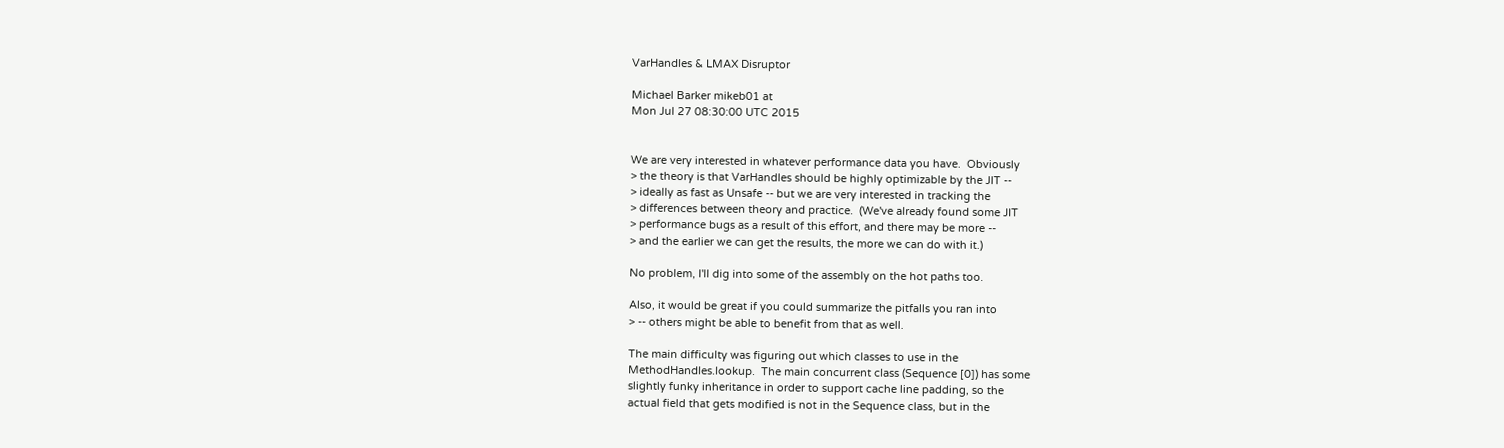VarHandles & LMAX Disruptor

Michael Barker mikeb01 at
Mon Jul 27 08:30:00 UTC 2015


We are very interested in whatever performance data you have.  Obviously
> the theory is that VarHandles should be highly optimizable by the JIT --
> ideally as fast as Unsafe -- but we are very interested in tracking the
> differences between theory and practice.  (We've already found some JIT
> performance bugs as a result of this effort, and there may be more --
> and the earlier we can get the results, the more we can do with it.)

No problem, I'll dig into some of the assembly on the hot paths too.

Also, it would be great if you could summarize the pitfalls you ran into
> -- others might be able to benefit from that as well.

The main difficulty was figuring out which classes to use in the
MethodHandles.lookup.  The main concurrent class (Sequence [0]) has some
slightly funky inheritance in order to support cache line padding, so the
actual field that gets modified is not in the Sequence class, but in the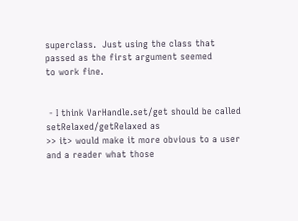superclass.  Just using the class that passed as the first argument seemed
to work fine.


 - I think VarHandle.set/get should be called setRelaxed/getRelaxed as
>> it> would make it more obvious to a user and a reader what those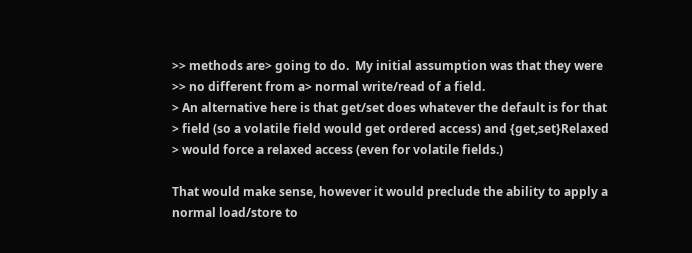>> methods are> going to do.  My initial assumption was that they were
>> no different from a> normal write/read of a field.
> An alternative here is that get/set does whatever the default is for that
> field (so a volatile field would get ordered access) and {get,set}Relaxed
> would force a relaxed access (even for volatile fields.)

That would make sense, however it would preclude the ability to apply a
normal load/store to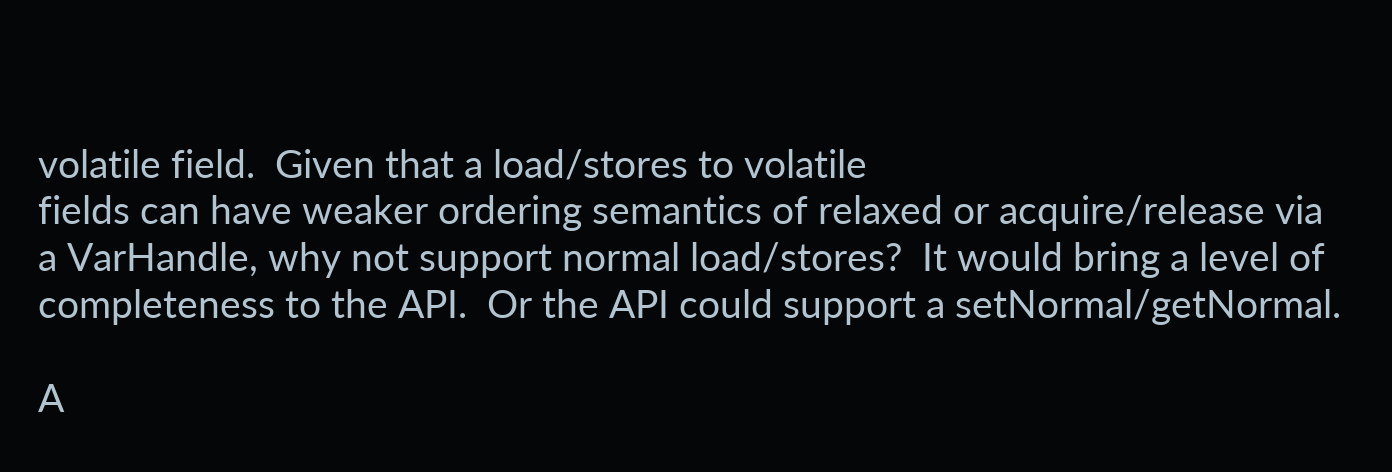volatile field.  Given that a load/stores to volatile
fields can have weaker ordering semantics of relaxed or acquire/release via
a VarHandle, why not support normal load/stores?  It would bring a level of
completeness to the API.  Or the API could support a setNormal/getNormal.

A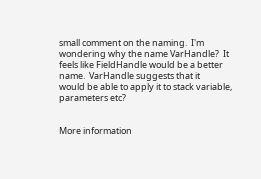small comment on the naming.  I'm wondering why the name VarHandle?  It
feels like FieldHandle would be a better name.  VarHandle suggests that it
would be able to apply it to stack variable, parameters etc?


More information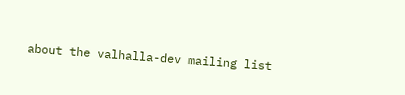about the valhalla-dev mailing list